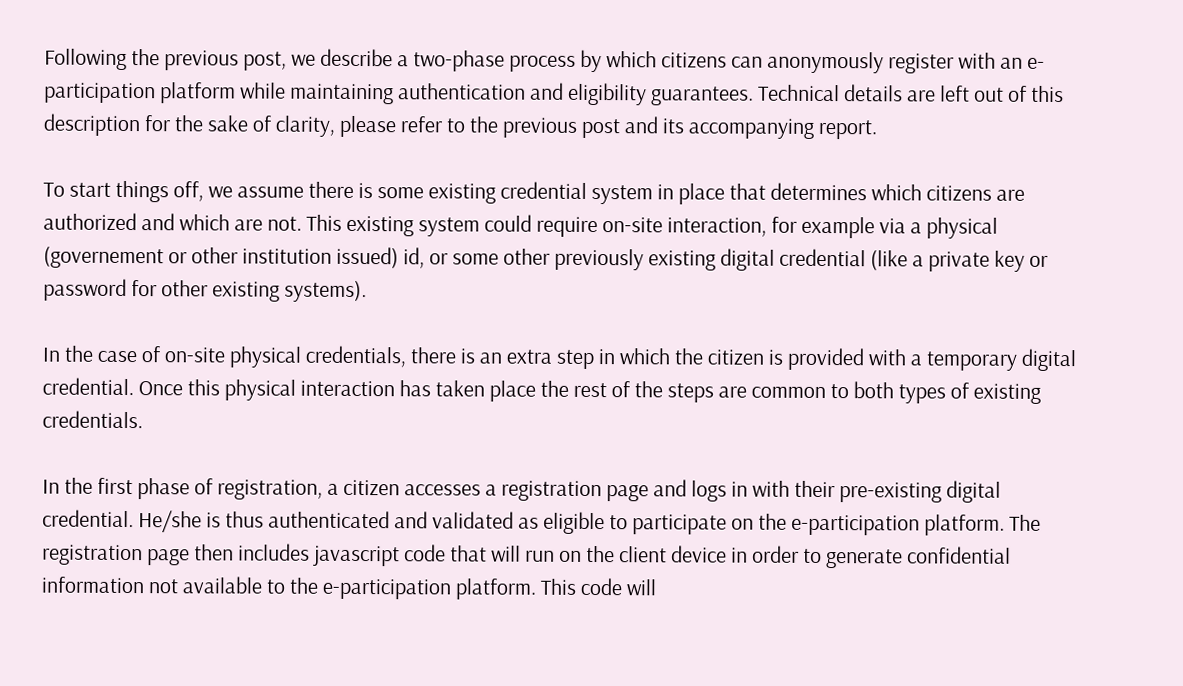Following the previous post, we describe a two-phase process by which citizens can anonymously register with an e-participation platform while maintaining authentication and eligibility guarantees. Technical details are left out of this description for the sake of clarity, please refer to the previous post and its accompanying report.

To start things off, we assume there is some existing credential system in place that determines which citizens are authorized and which are not. This existing system could require on-site interaction, for example via a physical (governement or other institution issued) id, or some other previously existing digital credential (like a private key or password for other existing systems).

In the case of on-site physical credentials, there is an extra step in which the citizen is provided with a temporary digital credential. Once this physical interaction has taken place the rest of the steps are common to both types of existing credentials.

In the first phase of registration, a citizen accesses a registration page and logs in with their pre-existing digital credential. He/she is thus authenticated and validated as eligible to participate on the e-participation platform. The registration page then includes javascript code that will run on the client device in order to generate confidential information not available to the e-participation platform. This code will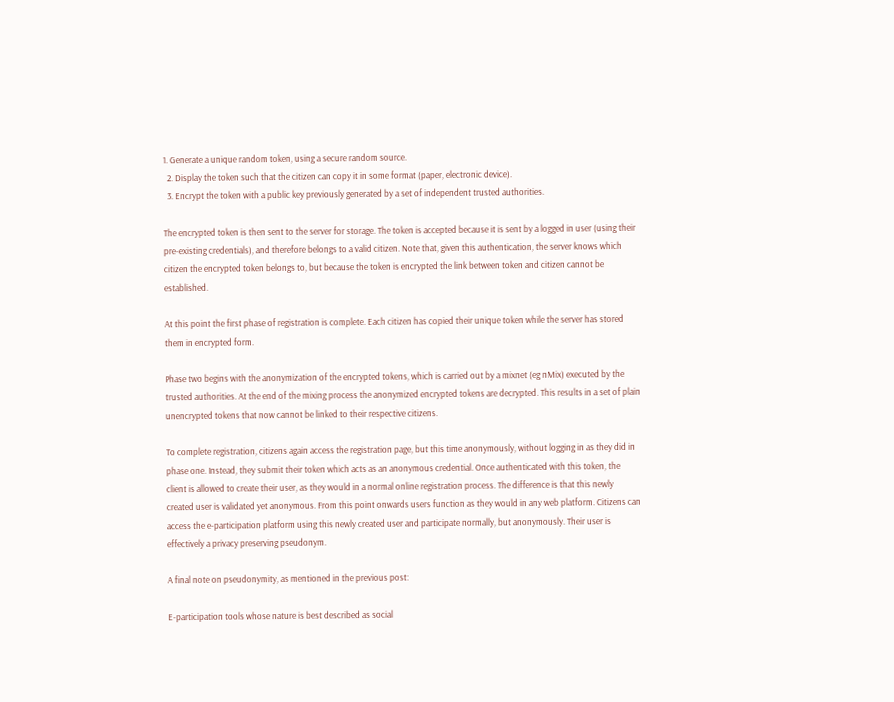1. Generate a unique random token, using a secure random source.
  2. Display the token such that the citizen can copy it in some format (paper, electronic device).
  3. Encrypt the token with a public key previously generated by a set of independent trusted authorities.

The encrypted token is then sent to the server for storage. The token is accepted because it is sent by a logged in user (using their pre-existing credentials), and therefore belongs to a valid citizen. Note that, given this authentication, the server knows which citizen the encrypted token belongs to, but because the token is encrypted the link between token and citizen cannot be established.

At this point the first phase of registration is complete. Each citizen has copied their unique token while the server has stored them in encrypted form.

Phase two begins with the anonymization of the encrypted tokens, which is carried out by a mixnet (eg nMix) executed by the trusted authorities. At the end of the mixing process the anonymized encrypted tokens are decrypted. This results in a set of plain unencrypted tokens that now cannot be linked to their respective citizens.

To complete registration, citizens again access the registration page, but this time anonymously, without logging in as they did in phase one. Instead, they submit their token which acts as an anonymous credential. Once authenticated with this token, the client is allowed to create their user, as they would in a normal online registration process. The difference is that this newly created user is validated yet anonymous. From this point onwards users function as they would in any web platform. Citizens can access the e-participation platform using this newly created user and participate normally, but anonymously. Their user is effectively a privacy preserving pseudonym.

A final note on pseudonymity, as mentioned in the previous post:

E-participation tools whose nature is best described as social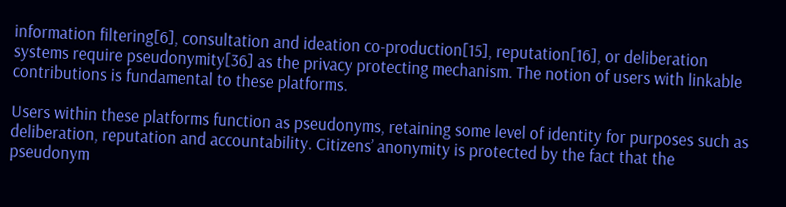information filtering[6], consultation and ideation co-production[15], reputation[16], or deliberation systems require pseudonymity[36] as the privacy protecting mechanism. The notion of users with linkable contributions is fundamental to these platforms.

Users within these platforms function as pseudonyms, retaining some level of identity for purposes such as deliberation, reputation and accountability. Citizens’ anonymity is protected by the fact that the pseudonym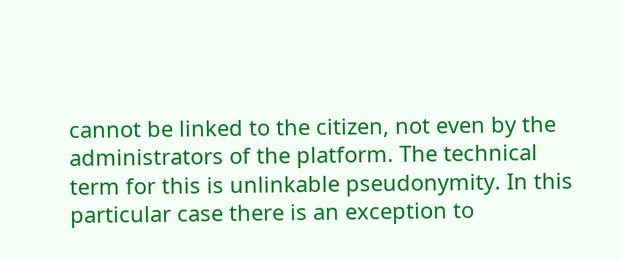cannot be linked to the citizen, not even by the administrators of the platform. The technical term for this is unlinkable pseudonymity. In this particular case there is an exception to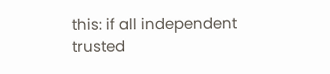this: if all independent trusted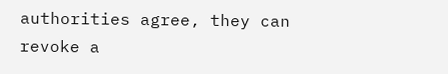authorities agree, they can revoke a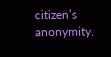citizen’s anonymity.